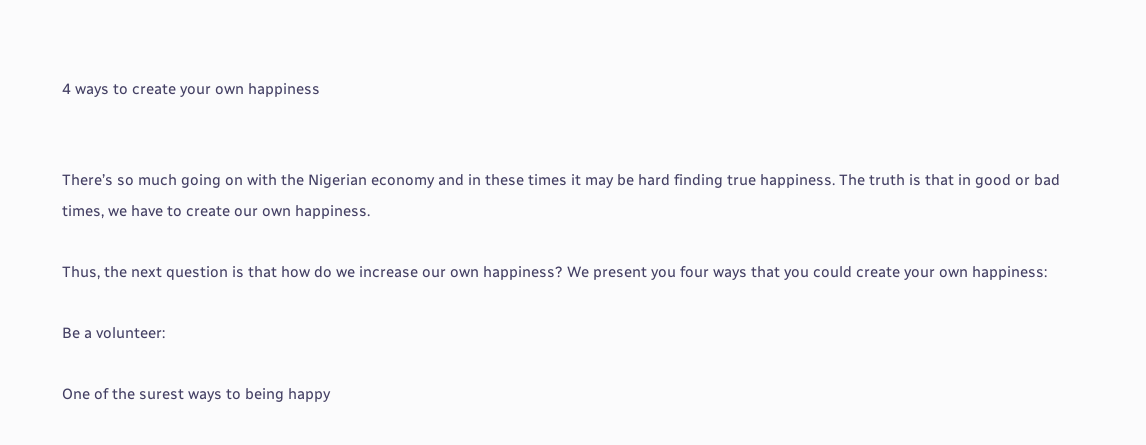4 ways to create your own happiness


There’s so much going on with the Nigerian economy and in these times it may be hard finding true happiness. The truth is that in good or bad times, we have to create our own happiness.

Thus, the next question is that how do we increase our own happiness? We present you four ways that you could create your own happiness:

Be a volunteer:

One of the surest ways to being happy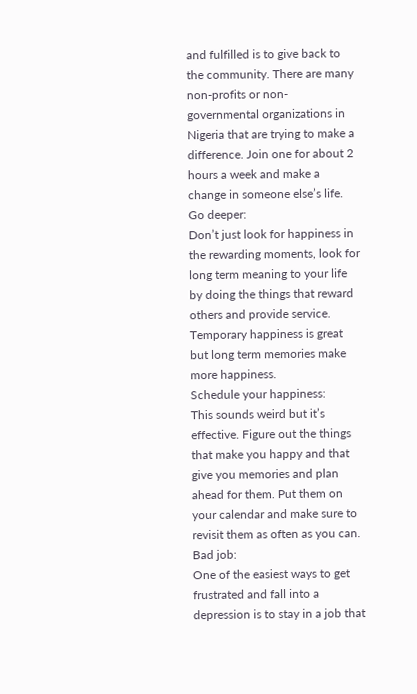and fulfilled is to give back to the community. There are many non-profits or non-governmental organizations in Nigeria that are trying to make a difference. Join one for about 2 hours a week and make a change in someone else’s life.
Go deeper:
Don’t just look for happiness in the rewarding moments, look for long term meaning to your life by doing the things that reward others and provide service. Temporary happiness is great but long term memories make more happiness.
Schedule your happiness:
This sounds weird but it’s effective. Figure out the things that make you happy and that give you memories and plan ahead for them. Put them on your calendar and make sure to revisit them as often as you can.
Bad job:
One of the easiest ways to get frustrated and fall into a depression is to stay in a job that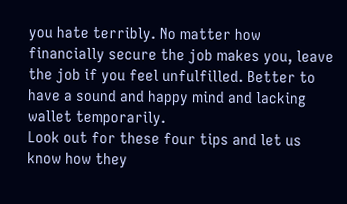you hate terribly. No matter how financially secure the job makes you, leave the job if you feel unfulfilled. Better to have a sound and happy mind and lacking wallet temporarily.
Look out for these four tips and let us know how they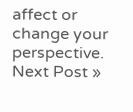affect or change your perspective.
Next Post »